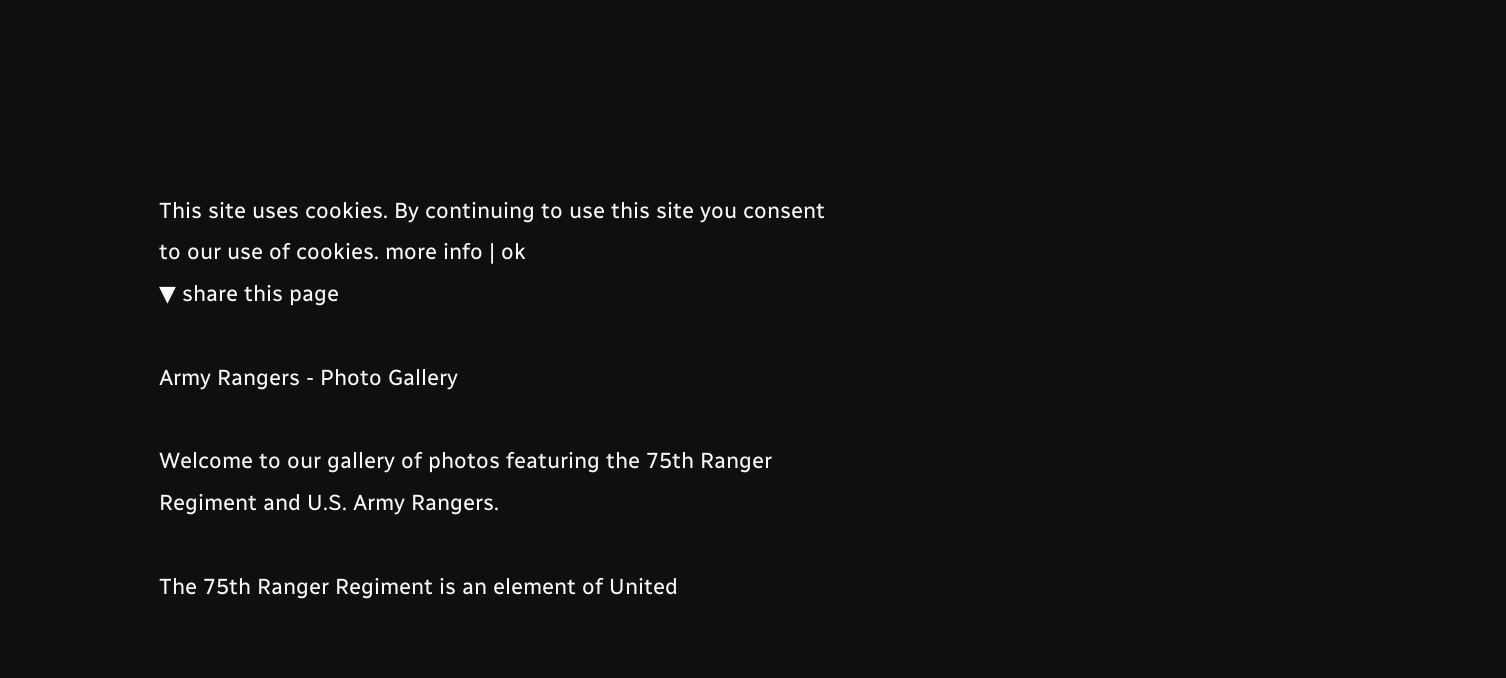This site uses cookies. By continuing to use this site you consent to our use of cookies. more info | ok
▼ share this page

Army Rangers - Photo Gallery

Welcome to our gallery of photos featuring the 75th Ranger Regiment and U.S. Army Rangers.

The 75th Ranger Regiment is an element of United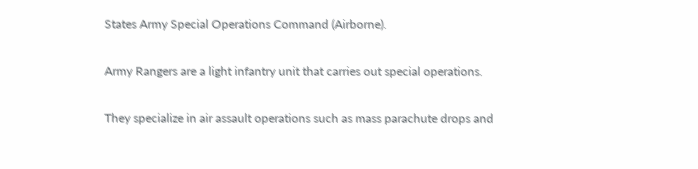States Army Special Operations Command (Airborne).

Army Rangers are a light infantry unit that carries out special operations.

They specialize in air assault operations such as mass parachute drops and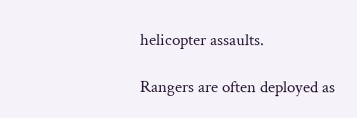helicopter assaults.

Rangers are often deployed as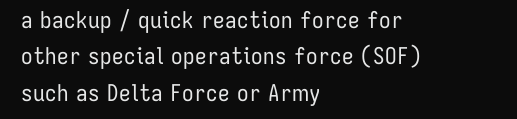a backup / quick reaction force for other special operations force (SOF) such as Delta Force or Army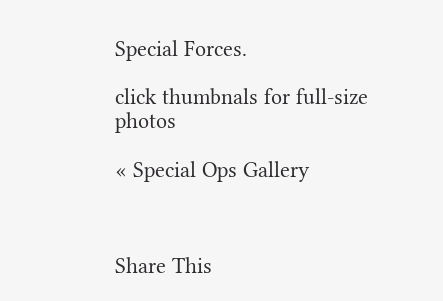Special Forces.

click thumbnals for full-size photos

« Special Ops Gallery



Share This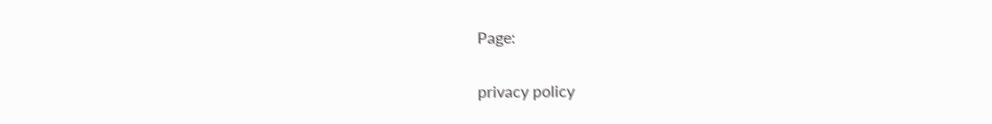Page:

privacy policy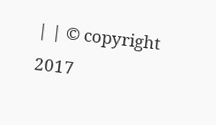| | © copyright 2017